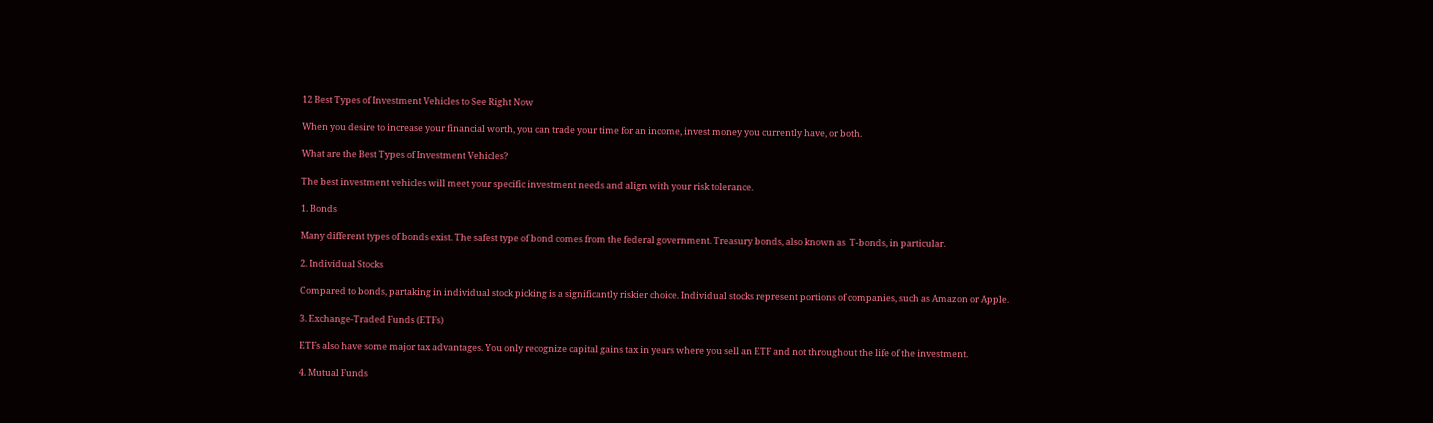12 Best Types of Investment Vehicles to See Right Now

When you desire to increase your financial worth, you can trade your time for an income, invest money you currently have, or both.

What are the Best Types of Investment Vehicles?

The best investment vehicles will meet your specific investment needs and align with your risk tolerance.

1. Bonds

Many different types of bonds exist. The safest type of bond comes from the federal government. Treasury bonds, also known as  T-bonds, in particular.

2. Individual Stocks

Compared to bonds, partaking in individual stock picking is a significantly riskier choice. Individual stocks represent portions of companies, such as Amazon or Apple.

3. Exchange-Traded Funds (ETFs)

ETFs also have some major tax advantages. You only recognize capital gains tax in years where you sell an ETF and not throughout the life of the investment.

4. Mutual Funds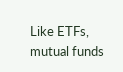Like ETFs, mutual funds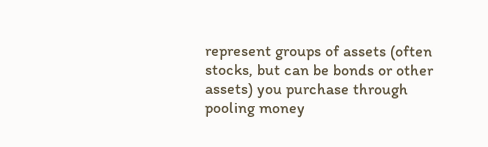represent groups of assets (often stocks, but can be bonds or other assets) you purchase through pooling money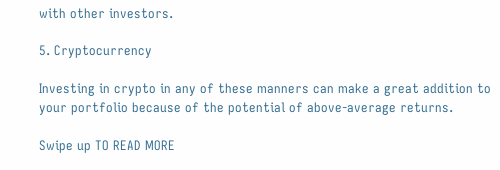with other investors.

5. Cryptocurrency

Investing in crypto in any of these manners can make a great addition to your portfolio because of the potential of above-average returns.

Swipe up TO READ MORE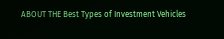ABOUT THE Best Types of Investment Vehicles